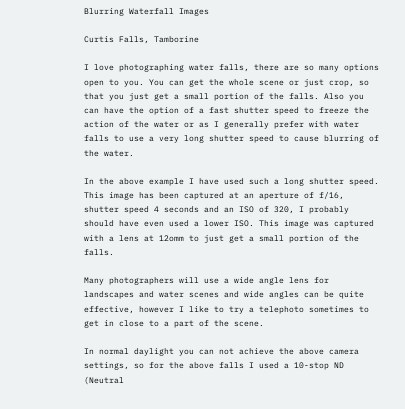Blurring Waterfall Images

Curtis Falls, Tamborine

I love photographing water falls, there are so many options open to you. You can get the whole scene or just crop, so that you just get a small portion of the falls. Also you can have the option of a fast shutter speed to freeze the action of the water or as I generally prefer with water falls to use a very long shutter speed to cause blurring of the water.

In the above example I have used such a long shutter speed. This image has been captured at an aperture of f/16, shutter speed 4 seconds and an ISO of 320, I probably should have even used a lower ISO. This image was captured with a lens at 12omm to just get a small portion of the falls.

Many photographers will use a wide angle lens for landscapes and water scenes and wide angles can be quite effective, however I like to try a telephoto sometimes to get in close to a part of the scene.

In normal daylight you can not achieve the above camera settings, so for the above falls I used a 10-stop ND (Neutral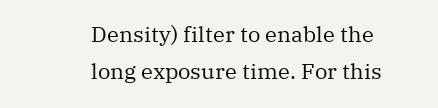Density) filter to enable the long exposure time. For this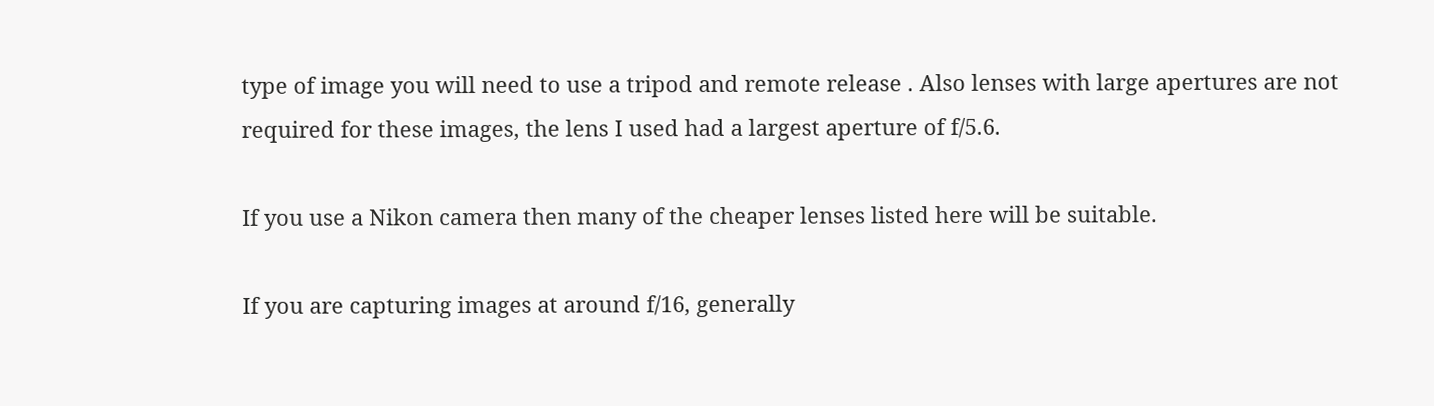type of image you will need to use a tripod and remote release . Also lenses with large apertures are not required for these images, the lens I used had a largest aperture of f/5.6.

If you use a Nikon camera then many of the cheaper lenses listed here will be suitable.

If you are capturing images at around f/16, generally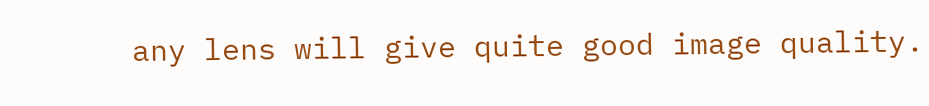any lens will give quite good image quality.